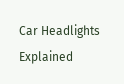Car Headlights Explained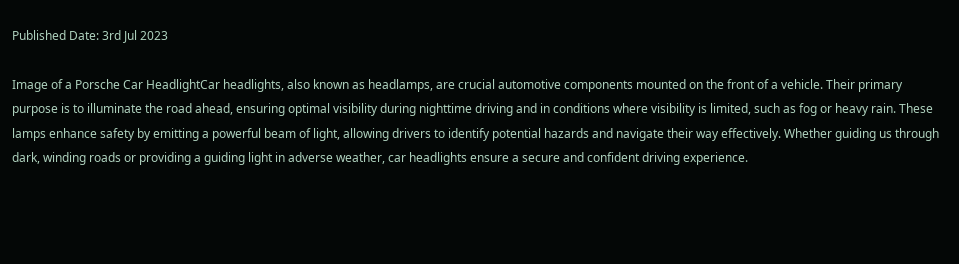Published Date: 3rd Jul 2023

Image of a Porsche Car HeadlightCar headlights, also known as headlamps, are crucial automotive components mounted on the front of a vehicle. Their primary purpose is to illuminate the road ahead, ensuring optimal visibility during nighttime driving and in conditions where visibility is limited, such as fog or heavy rain. These lamps enhance safety by emitting a powerful beam of light, allowing drivers to identify potential hazards and navigate their way effectively. Whether guiding us through dark, winding roads or providing a guiding light in adverse weather, car headlights ensure a secure and confident driving experience.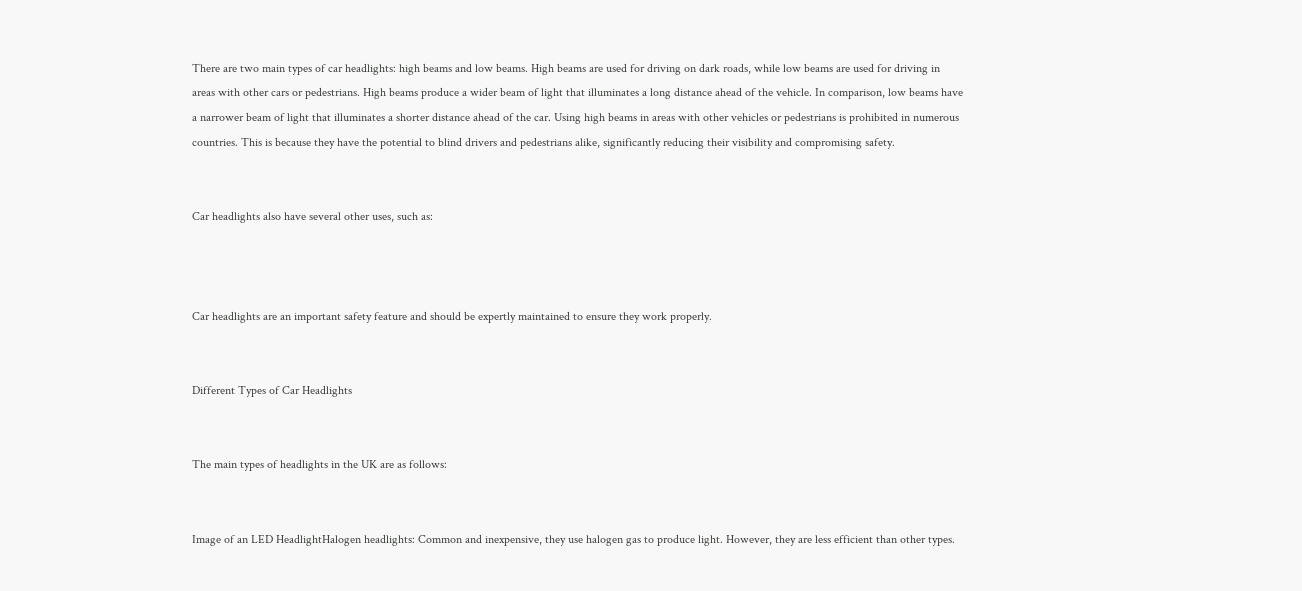There are two main types of car headlights: high beams and low beams. High beams are used for driving on dark roads, while low beams are used for driving in areas with other cars or pedestrians. High beams produce a wider beam of light that illuminates a long distance ahead of the vehicle. In comparison, low beams have a narrower beam of light that illuminates a shorter distance ahead of the car. Using high beams in areas with other vehicles or pedestrians is prohibited in numerous countries. This is because they have the potential to blind drivers and pedestrians alike, significantly reducing their visibility and compromising safety.


Car headlights also have several other uses, such as:



Car headlights are an important safety feature and should be expertly maintained to ensure they work properly.


Different Types of Car Headlights


The main types of headlights in the UK are as follows:


Image of an LED HeadlightHalogen headlights: Common and inexpensive, they use halogen gas to produce light. However, they are less efficient than other types.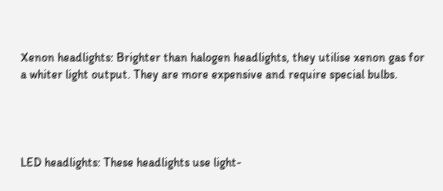Xenon headlights: Brighter than halogen headlights, they utilise xenon gas for a whiter light output. They are more expensive and require special bulbs.




LED headlights: These headlights use light-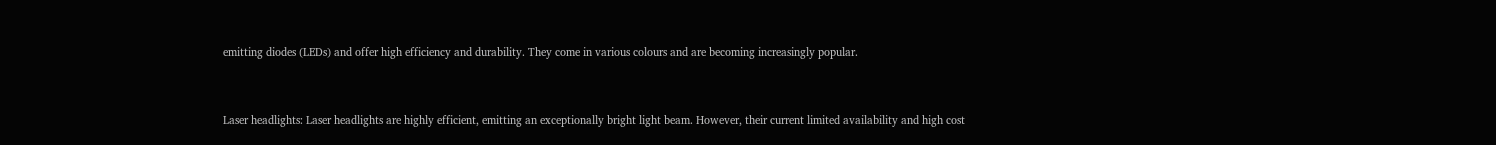emitting diodes (LEDs) and offer high efficiency and durability. They come in various colours and are becoming increasingly popular.


Laser headlights: Laser headlights are highly efficient, emitting an exceptionally bright light beam. However, their current limited availability and high cost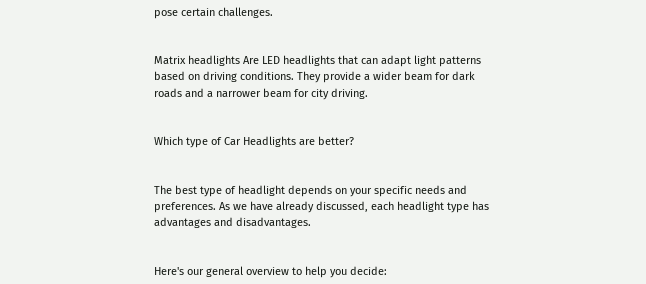pose certain challenges.


Matrix headlights Are LED headlights that can adapt light patterns based on driving conditions. They provide a wider beam for dark roads and a narrower beam for city driving.


Which type of Car Headlights are better?


The best type of headlight depends on your specific needs and preferences. As we have already discussed, each headlight type has advantages and disadvantages.


Here's our general overview to help you decide: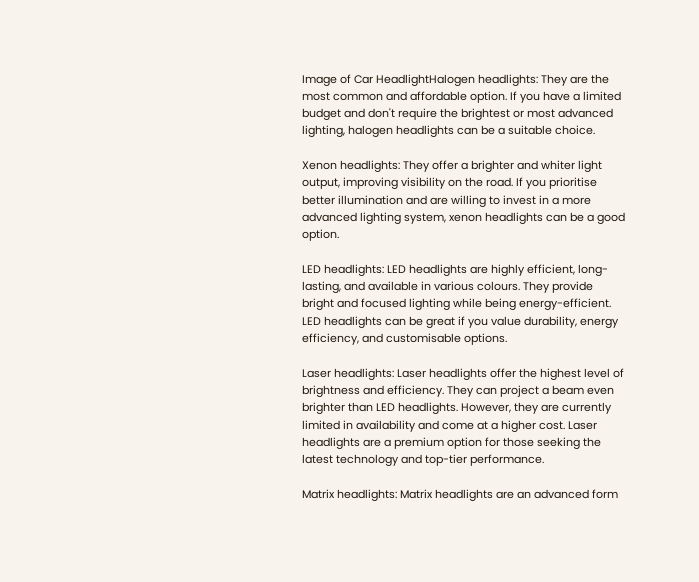Image of Car HeadlightHalogen headlights: They are the most common and affordable option. If you have a limited budget and don't require the brightest or most advanced lighting, halogen headlights can be a suitable choice.

Xenon headlights: They offer a brighter and whiter light output, improving visibility on the road. If you prioritise better illumination and are willing to invest in a more advanced lighting system, xenon headlights can be a good option.

LED headlights: LED headlights are highly efficient, long-lasting, and available in various colours. They provide bright and focused lighting while being energy-efficient. LED headlights can be great if you value durability, energy efficiency, and customisable options.

Laser headlights: Laser headlights offer the highest level of brightness and efficiency. They can project a beam even brighter than LED headlights. However, they are currently limited in availability and come at a higher cost. Laser headlights are a premium option for those seeking the latest technology and top-tier performance.

Matrix headlights: Matrix headlights are an advanced form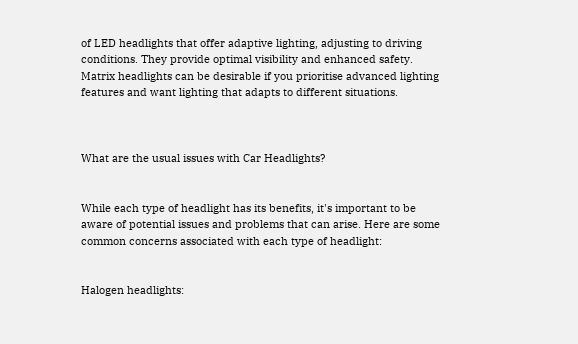of LED headlights that offer adaptive lighting, adjusting to driving conditions. They provide optimal visibility and enhanced safety. Matrix headlights can be desirable if you prioritise advanced lighting features and want lighting that adapts to different situations.



What are the usual issues with Car Headlights?


While each type of headlight has its benefits, it's important to be aware of potential issues and problems that can arise. Here are some common concerns associated with each type of headlight:


Halogen headlights: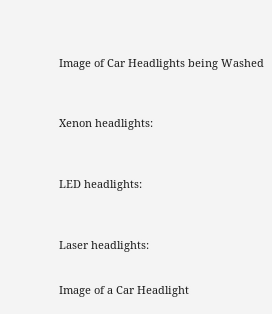Image of Car Headlights being Washed



Xenon headlights:



LED headlights:



Laser headlights:


Image of a Car Headlight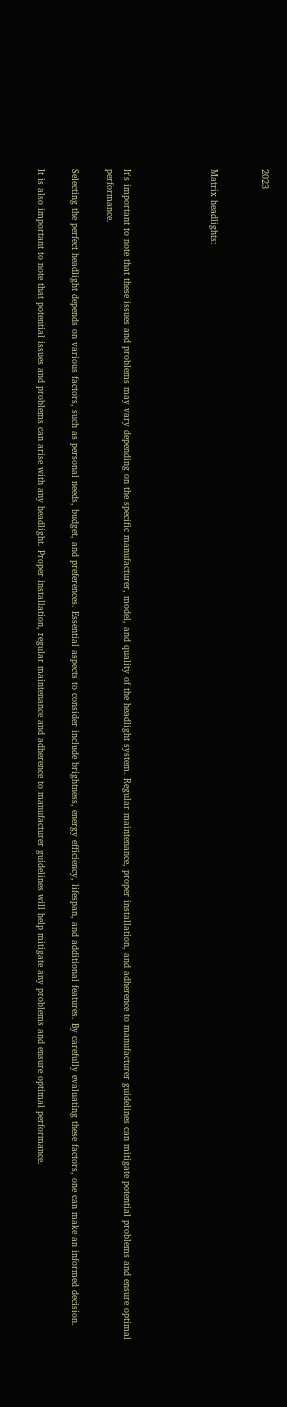2023


Matrix headlights:




It's important to note that these issues and problems may vary depending on the specific manufacturer, model, and quality of the headlight system. Regular maintenance, proper installation, and adherence to manufacturer guidelines can mitigate potential problems and ensure optimal performance.

Selecting the perfect headlight depends on various factors, such as personal needs, budget, and preferences. Essential aspects to consider include brightness, energy efficiency, lifespan, and additional features. By carefully evaluating these factors, one can make an informed decision.

It is also important to note that potential issues and problems can arise with any headlight. Proper installation, regular maintenance and adherence to manufacturer guidelines will help mitigate any problems and ensure optimal performance.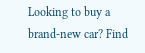Looking to buy a brand-new car? Find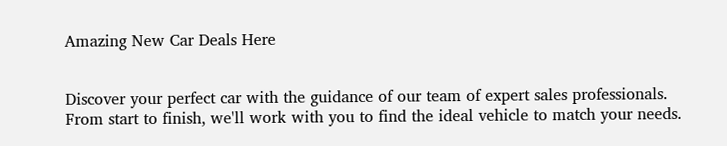Amazing New Car Deals Here


Discover your perfect car with the guidance of our team of expert sales professionals. From start to finish, we'll work with you to find the ideal vehicle to match your needs.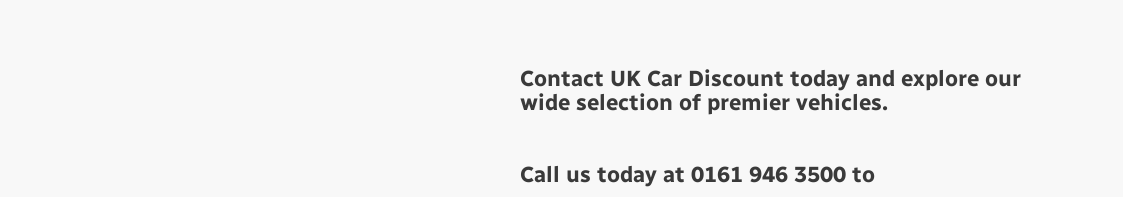Contact UK Car Discount today and explore our wide selection of premier vehicles.


Call us today at 0161 946 3500 to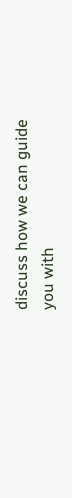discuss how we can guide you with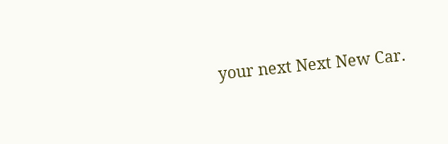your next Next New Car.